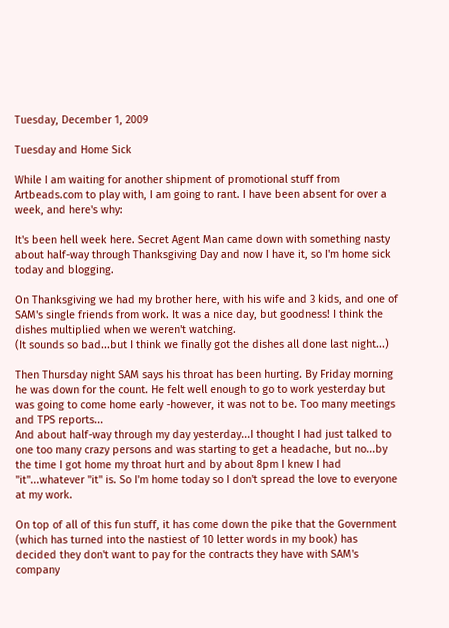Tuesday, December 1, 2009

Tuesday and Home Sick

While I am waiting for another shipment of promotional stuff from Artbeads.com to play with, I am going to rant. I have been absent for over a week, and here's why:

It's been hell week here. Secret Agent Man came down with something nasty about half-way through Thanksgiving Day and now I have it, so I'm home sick today and blogging.

On Thanksgiving we had my brother here, with his wife and 3 kids, and one of SAM's single friends from work. It was a nice day, but goodness! I think the dishes multiplied when we weren't watching.
(It sounds so bad...but I think we finally got the dishes all done last night...)

Then Thursday night SAM says his throat has been hurting. By Friday morning he was down for the count. He felt well enough to go to work yesterday but was going to come home early -however, it was not to be. Too many meetings and TPS reports...
And about half-way through my day yesterday...I thought I had just talked to one too many crazy persons and was starting to get a headache, but no...by the time I got home my throat hurt and by about 8pm I knew I had "it"...whatever "it" is. So I'm home today so I don't spread the love to everyone at my work.

On top of all of this fun stuff, it has come down the pike that the Government (which has turned into the nastiest of 10 letter words in my book) has decided they don't want to pay for the contracts they have with SAM's company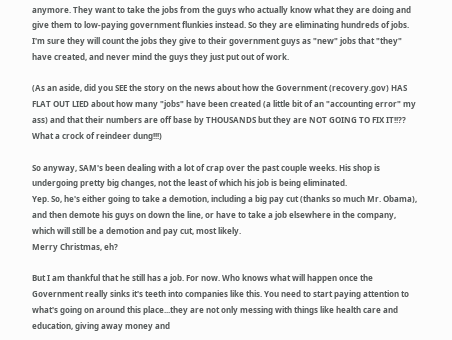anymore. They want to take the jobs from the guys who actually know what they are doing and give them to low-paying government flunkies instead. So they are eliminating hundreds of jobs. I'm sure they will count the jobs they give to their government guys as "new" jobs that "they" have created, and never mind the guys they just put out of work.

(As an aside, did you SEE the story on the news about how the Government (recovery.gov) HAS FLAT OUT LIED about how many "jobs" have been created (a little bit of an "accounting error" my ass) and that their numbers are off base by THOUSANDS but they are NOT GOING TO FIX IT!!?? What a crock of reindeer dung!!!)

So anyway, SAM's been dealing with a lot of crap over the past couple weeks. His shop is undergoing pretty big changes, not the least of which his job is being eliminated.
Yep. So, he's either going to take a demotion, including a big pay cut (thanks so much Mr. Obama), and then demote his guys on down the line, or have to take a job elsewhere in the company, which will still be a demotion and pay cut, most likely.
Merry Christmas, eh?

But I am thankful that he still has a job. For now. Who knows what will happen once the Government really sinks it's teeth into companies like this. You need to start paying attention to what's going on around this place...they are not only messing with things like health care and education, giving away money and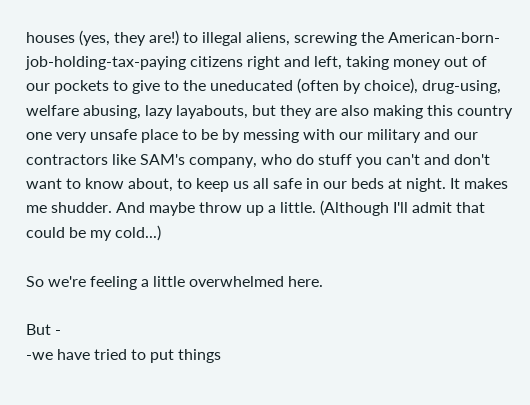houses (yes, they are!) to illegal aliens, screwing the American-born-job-holding-tax-paying citizens right and left, taking money out of our pockets to give to the uneducated (often by choice), drug-using, welfare abusing, lazy layabouts, but they are also making this country one very unsafe place to be by messing with our military and our contractors like SAM's company, who do stuff you can't and don't want to know about, to keep us all safe in our beds at night. It makes me shudder. And maybe throw up a little. (Although I'll admit that could be my cold...)

So we're feeling a little overwhelmed here.

But -
-we have tried to put things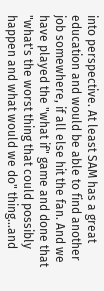into perspective. At least SAM has a great education and would be able to find another job somewhere, if all else hit the fan. And we have played the "what if" game and done that "what's the worst thing that could possibly happen and what would we do" thing...and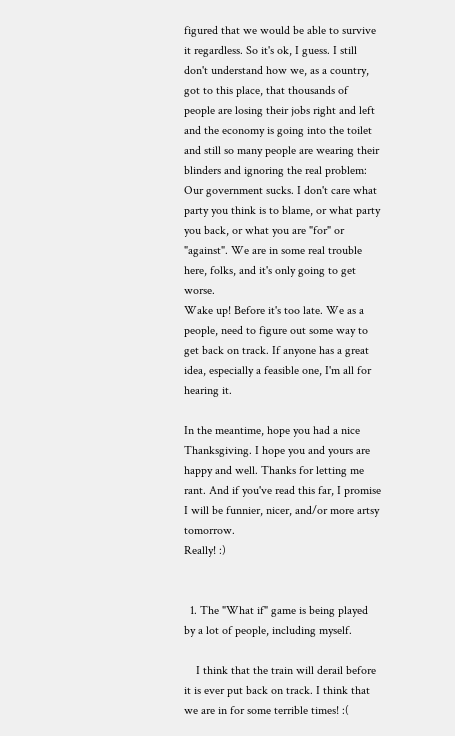figured that we would be able to survive it regardless. So it's ok, I guess. I still don't understand how we, as a country, got to this place, that thousands of people are losing their jobs right and left and the economy is going into the toilet and still so many people are wearing their blinders and ignoring the real problem: Our government sucks. I don't care what party you think is to blame, or what party you back, or what you are "for" or "against". We are in some real trouble here, folks, and it's only going to get worse.
Wake up! Before it's too late. We as a people, need to figure out some way to get back on track. If anyone has a great idea, especially a feasible one, I'm all for hearing it.

In the meantime, hope you had a nice Thanksgiving. I hope you and yours are happy and well. Thanks for letting me rant. And if you've read this far, I promise I will be funnier, nicer, and/or more artsy tomorrow.
Really! :)


  1. The "What if" game is being played by a lot of people, including myself.

    I think that the train will derail before it is ever put back on track. I think that we are in for some terrible times! :(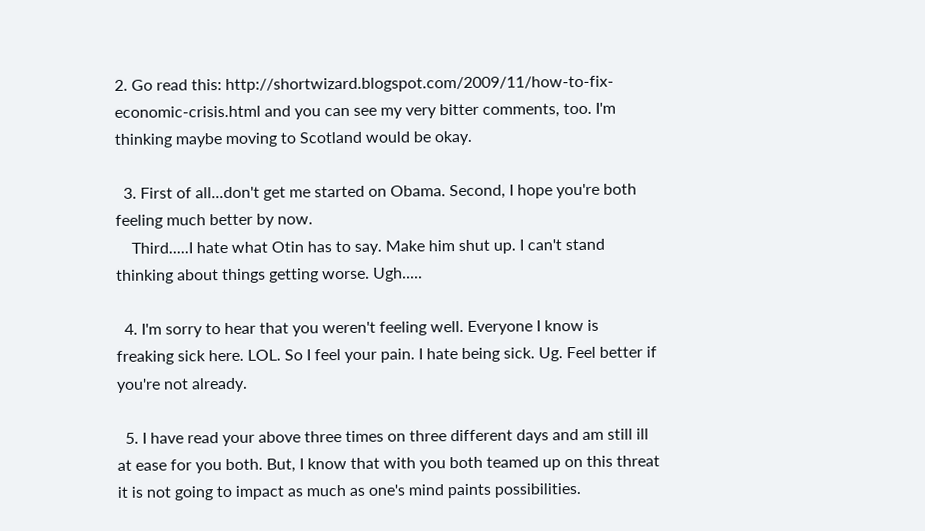2. Go read this: http://shortwizard.blogspot.com/2009/11/how-to-fix-economic-crisis.html and you can see my very bitter comments, too. I'm thinking maybe moving to Scotland would be okay.

  3. First of all...don't get me started on Obama. Second, I hope you're both feeling much better by now.
    Third.....I hate what Otin has to say. Make him shut up. I can't stand thinking about things getting worse. Ugh.....

  4. I'm sorry to hear that you weren't feeling well. Everyone I know is freaking sick here. LOL. So I feel your pain. I hate being sick. Ug. Feel better if you're not already.

  5. I have read your above three times on three different days and am still ill at ease for you both. But, I know that with you both teamed up on this threat it is not going to impact as much as one's mind paints possibilities.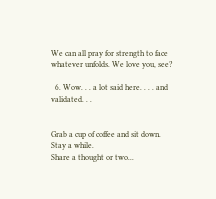We can all pray for strength to face whatever unfolds. We love you, see?

  6. Wow. . . a lot said here. . . . and validated. . .


Grab a cup of coffee and sit down.
Stay a while.
Share a thought or two...